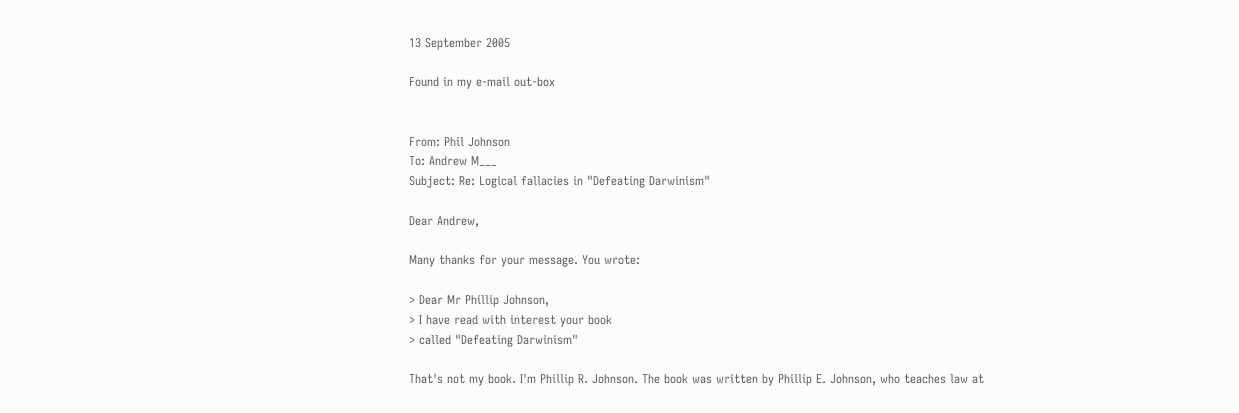13 September 2005

Found in my e-mail out-box


From: Phil Johnson
To: Andrew M___
Subject: Re: Logical fallacies in "Defeating Darwinism"

Dear Andrew,

Many thanks for your message. You wrote:

> Dear Mr Phillip Johnson,
> I have read with interest your book
> called "Defeating Darwinism"

That's not my book. I'm Phillip R. Johnson. The book was written by Phillip E. Johnson, who teaches law at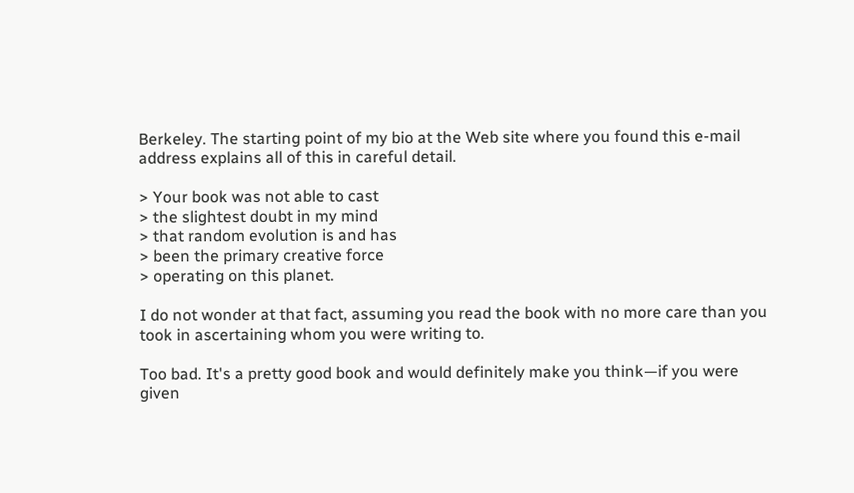Berkeley. The starting point of my bio at the Web site where you found this e-mail address explains all of this in careful detail.

> Your book was not able to cast
> the slightest doubt in my mind
> that random evolution is and has
> been the primary creative force
> operating on this planet.

I do not wonder at that fact, assuming you read the book with no more care than you took in ascertaining whom you were writing to.

Too bad. It's a pretty good book and would definitely make you think—if you were given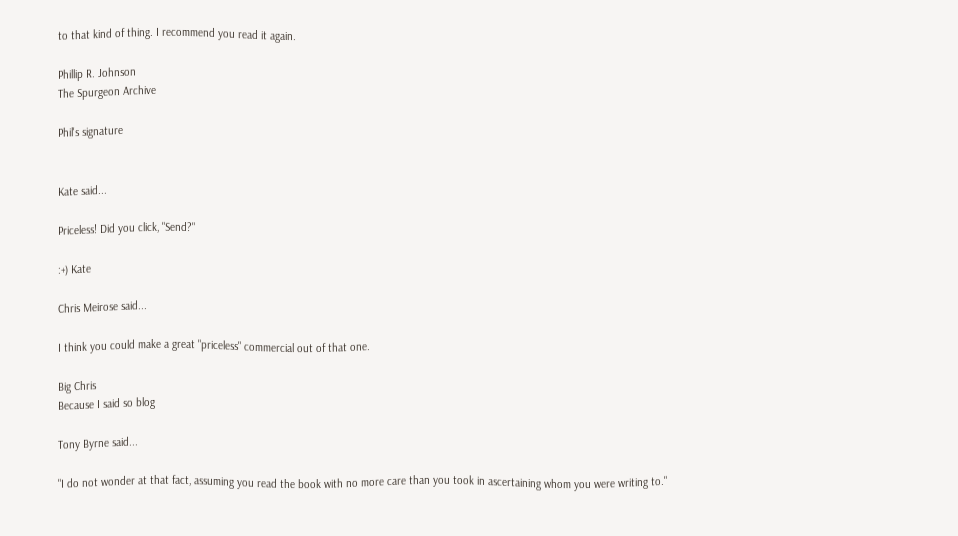to that kind of thing. I recommend you read it again.

Phillip R. Johnson
The Spurgeon Archive

Phil's signature


Kate said...

Priceless! Did you click, "Send?"

:+) Kate

Chris Meirose said...

I think you could make a great "priceless" commercial out of that one.

Big Chris
Because I said so blog

Tony Byrne said...

"I do not wonder at that fact, assuming you read the book with no more care than you took in ascertaining whom you were writing to."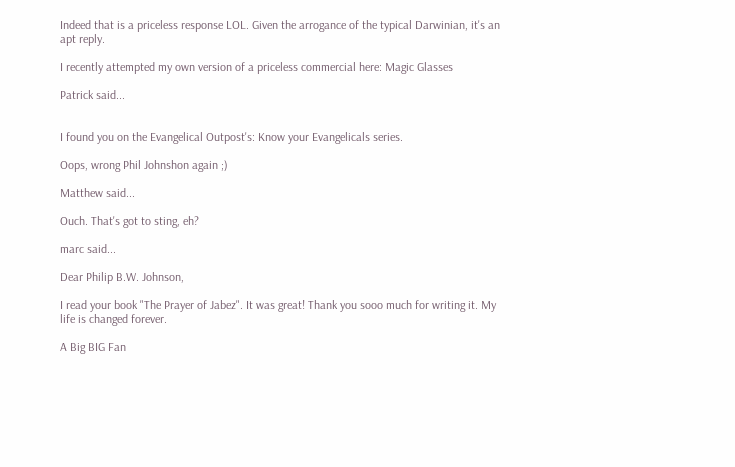Indeed that is a priceless response LOL. Given the arrogance of the typical Darwinian, it's an apt reply.

I recently attempted my own version of a priceless commercial here: Magic Glasses

Patrick said...


I found you on the Evangelical Outpost's: Know your Evangelicals series.

Oops, wrong Phil Johnshon again ;)

Matthew said...

Ouch. That's got to sting, eh?

marc said...

Dear Philip B.W. Johnson,

I read your book "The Prayer of Jabez". It was great! Thank you sooo much for writing it. My life is changed forever.

A Big BIG Fan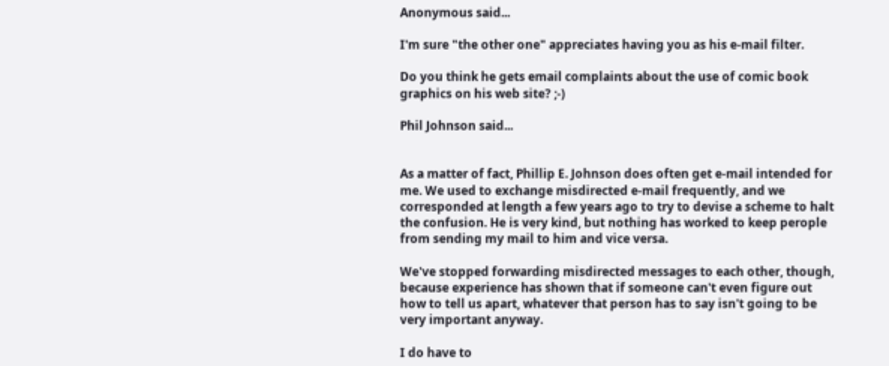Anonymous said...

I'm sure "the other one" appreciates having you as his e-mail filter.

Do you think he gets email complaints about the use of comic book graphics on his web site? ;-)

Phil Johnson said...


As a matter of fact, Phillip E. Johnson does often get e-mail intended for me. We used to exchange misdirected e-mail frequently, and we corresponded at length a few years ago to try to devise a scheme to halt the confusion. He is very kind, but nothing has worked to keep perople from sending my mail to him and vice versa.

We've stopped forwarding misdirected messages to each other, though, because experience has shown that if someone can't even figure out how to tell us apart, whatever that person has to say isn't going to be very important anyway.

I do have to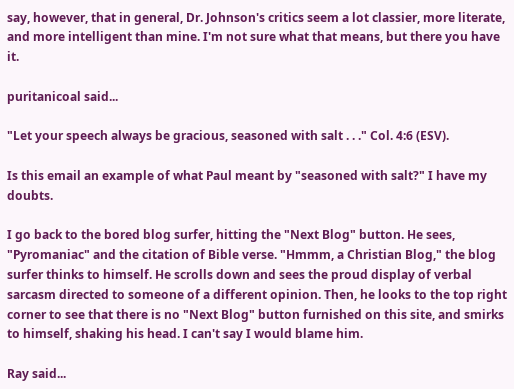say, however, that in general, Dr. Johnson's critics seem a lot classier, more literate, and more intelligent than mine. I'm not sure what that means, but there you have it.

puritanicoal said...

"Let your speech always be gracious, seasoned with salt . . ." Col. 4:6 (ESV).

Is this email an example of what Paul meant by "seasoned with salt?" I have my doubts.

I go back to the bored blog surfer, hitting the "Next Blog" button. He sees, "Pyromaniac" and the citation of Bible verse. "Hmmm, a Christian Blog," the blog surfer thinks to himself. He scrolls down and sees the proud display of verbal sarcasm directed to someone of a different opinion. Then, he looks to the top right corner to see that there is no "Next Blog" button furnished on this site, and smirks to himself, shaking his head. I can't say I would blame him.

Ray said...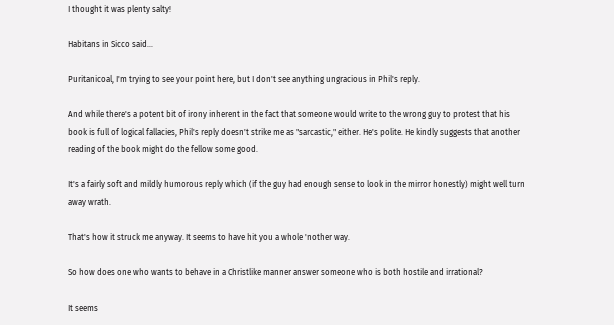I thought it was plenty salty!

Habitans in Sicco said...

Puritanicoal, I'm trying to see your point here, but I don't see anything ungracious in Phil's reply.

And while there's a potent bit of irony inherent in the fact that someone would write to the wrong guy to protest that his book is full of logical fallacies, Phil's reply doesn't strike me as "sarcastic," either. He's polite. He kindly suggests that another reading of the book might do the fellow some good.

It's a fairly soft and mildly humorous reply which (if the guy had enough sense to look in the mirror honestly) might well turn away wrath.

That's how it struck me anyway. It seems to have hit you a whole 'nother way.

So how does one who wants to behave in a Christlike manner answer someone who is both hostile and irrational?

It seems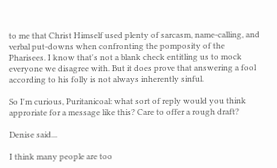to me that Christ Himself used plenty of sarcasm, name-calling, and verbal put-downs when confronting the pomposity of the Pharisees. I know that's not a blank check entitling us to mock everyone we disagree with. But it does prove that answering a fool according to his folly is not always inherently sinful.

So I'm curious, Puritanicoal: what sort of reply would you think approriate for a message like this? Care to offer a rough draft?

Denise said...

I think many people are too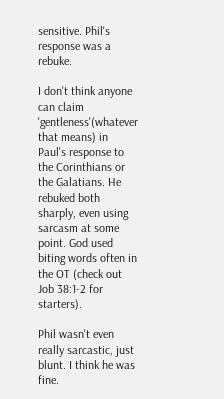sensitive. Phil's response was a rebuke.

I don't think anyone can claim 'gentleness'(whatever that means) in Paul's response to the Corinthians or the Galatians. He rebuked both sharply, even using sarcasm at some point. God used biting words often in the OT (check out Job 38:1-2 for starters).

Phil wasn't even really sarcastic, just blunt. I think he was fine.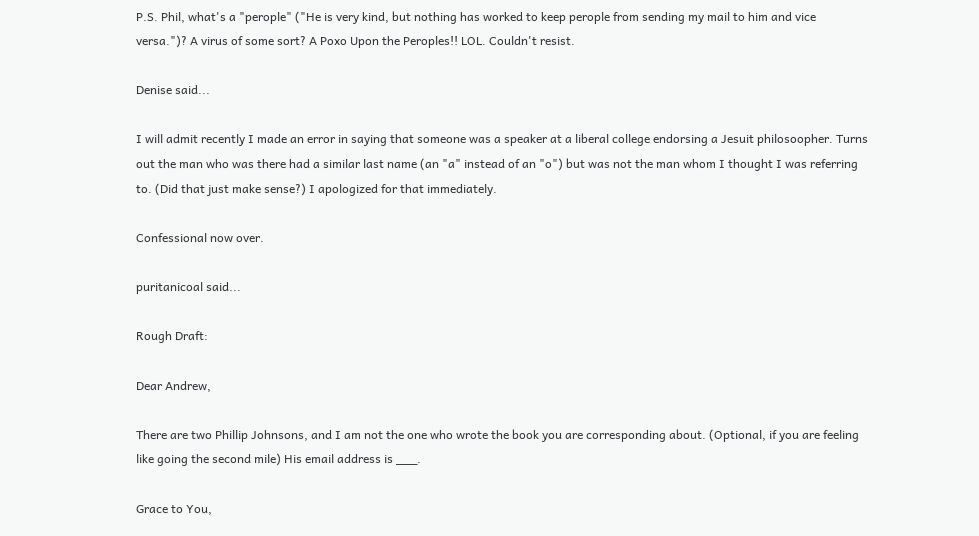P.S. Phil, what's a "perople" ("He is very kind, but nothing has worked to keep perople from sending my mail to him and vice versa.")? A virus of some sort? A Poxo Upon the Peroples!! LOL. Couldn't resist.

Denise said...

I will admit recently I made an error in saying that someone was a speaker at a liberal college endorsing a Jesuit philosoopher. Turns out the man who was there had a similar last name (an "a" instead of an "o") but was not the man whom I thought I was referring to. (Did that just make sense?) I apologized for that immediately.

Confessional now over.

puritanicoal said...

Rough Draft:

Dear Andrew,

There are two Phillip Johnsons, and I am not the one who wrote the book you are corresponding about. (Optional, if you are feeling like going the second mile) His email address is ___.

Grace to You,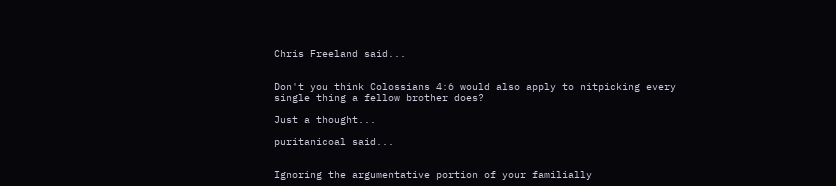Chris Freeland said...


Don't you think Colossians 4:6 would also apply to nitpicking every single thing a fellow brother does?

Just a thought...

puritanicoal said...


Ignoring the argumentative portion of your familially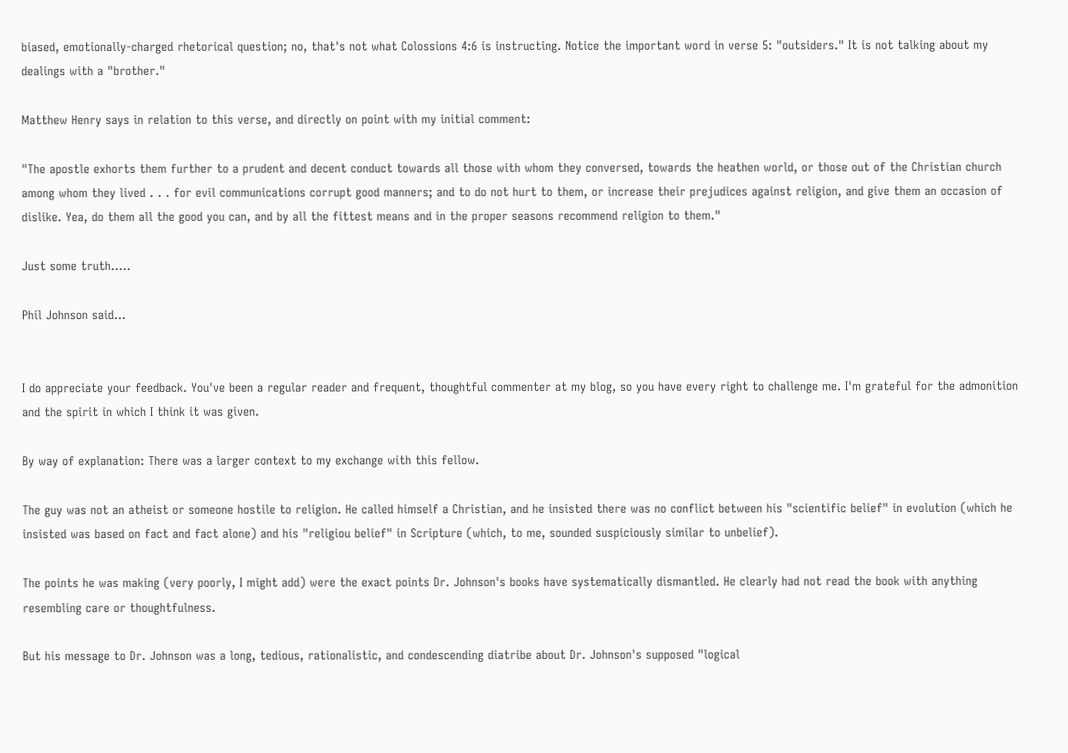biased, emotionally-charged rhetorical question; no, that's not what Colossions 4:6 is instructing. Notice the important word in verse 5: "outsiders." It is not talking about my dealings with a "brother."

Matthew Henry says in relation to this verse, and directly on point with my initial comment:

"The apostle exhorts them further to a prudent and decent conduct towards all those with whom they conversed, towards the heathen world, or those out of the Christian church among whom they lived . . . for evil communications corrupt good manners; and to do not hurt to them, or increase their prejudices against religion, and give them an occasion of dislike. Yea, do them all the good you can, and by all the fittest means and in the proper seasons recommend religion to them."

Just some truth.....

Phil Johnson said...


I do appreciate your feedback. You've been a regular reader and frequent, thoughtful commenter at my blog, so you have every right to challenge me. I'm grateful for the admonition and the spirit in which I think it was given.

By way of explanation: There was a larger context to my exchange with this fellow.

The guy was not an atheist or someone hostile to religion. He called himself a Christian, and he insisted there was no conflict between his "scientific belief" in evolution (which he insisted was based on fact and fact alone) and his "religiou belief" in Scripture (which, to me, sounded suspiciously similar to unbelief).

The points he was making (very poorly, I might add) were the exact points Dr. Johnson's books have systematically dismantled. He clearly had not read the book with anything resembling care or thoughtfulness.

But his message to Dr. Johnson was a long, tedious, rationalistic, and condescending diatribe about Dr. Johnson's supposed "logical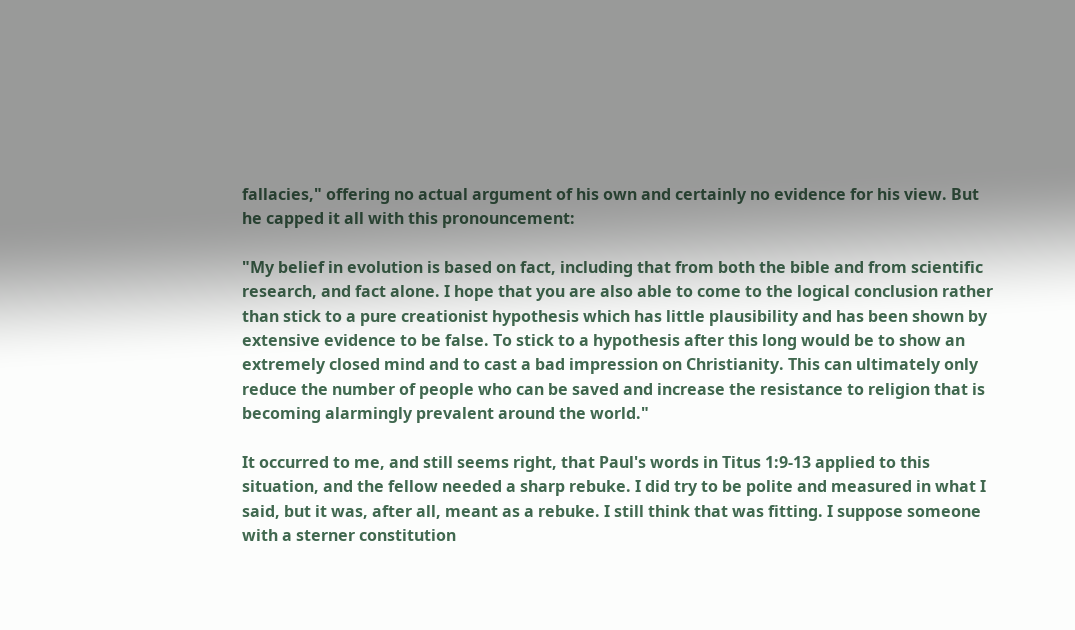fallacies," offering no actual argument of his own and certainly no evidence for his view. But he capped it all with this pronouncement:

"My belief in evolution is based on fact, including that from both the bible and from scientific research, and fact alone. I hope that you are also able to come to the logical conclusion rather than stick to a pure creationist hypothesis which has little plausibility and has been shown by extensive evidence to be false. To stick to a hypothesis after this long would be to show an extremely closed mind and to cast a bad impression on Christianity. This can ultimately only reduce the number of people who can be saved and increase the resistance to religion that is becoming alarmingly prevalent around the world."

It occurred to me, and still seems right, that Paul's words in Titus 1:9-13 applied to this situation, and the fellow needed a sharp rebuke. I did try to be polite and measured in what I said, but it was, after all, meant as a rebuke. I still think that was fitting. I suppose someone with a sterner constitution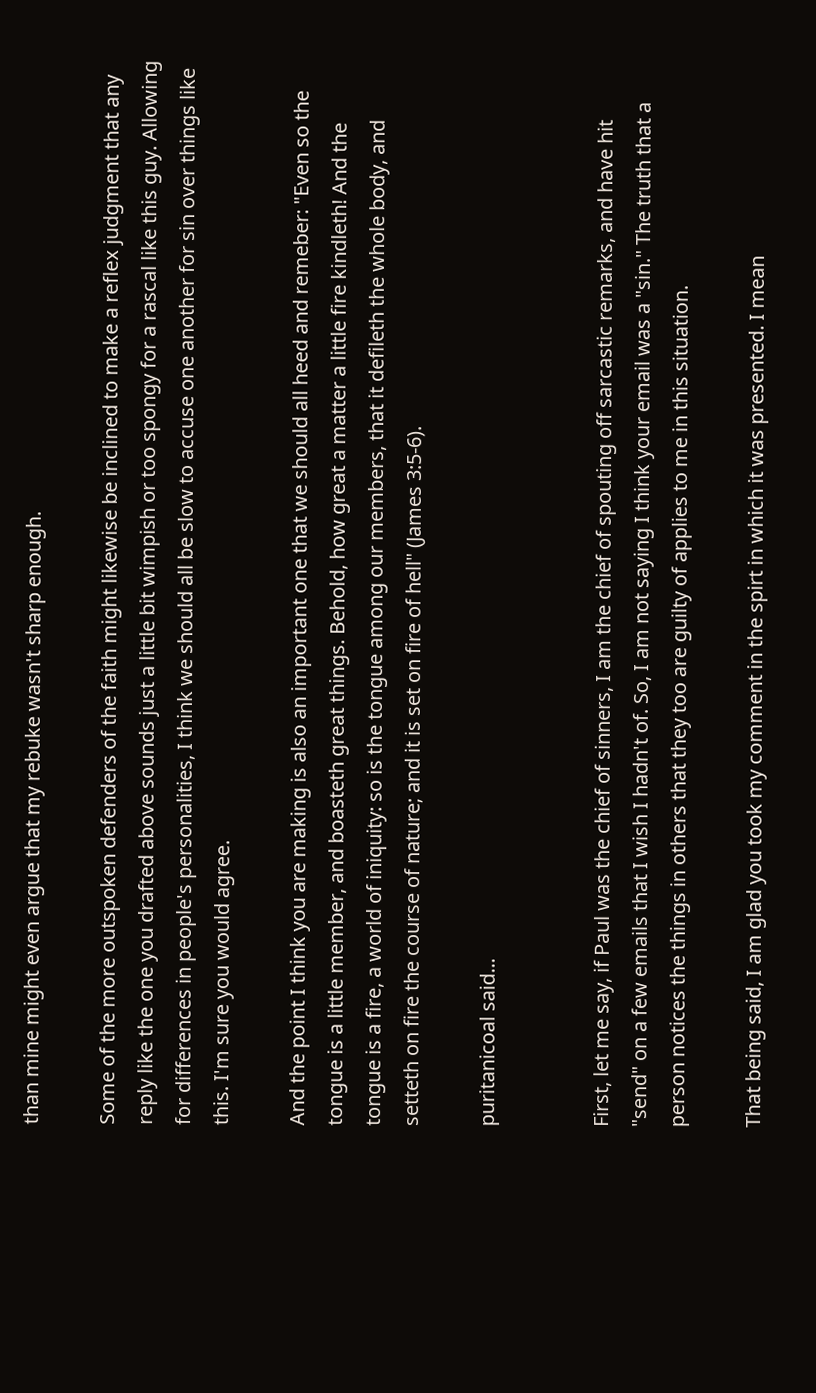than mine might even argue that my rebuke wasn't sharp enough.

Some of the more outspoken defenders of the faith might likewise be inclined to make a reflex judgment that any reply like the one you drafted above sounds just a little bit wimpish or too spongy for a rascal like this guy. Allowing for differences in people's personalities, I think we should all be slow to accuse one another for sin over things like this. I'm sure you would agree.

And the point I think you are making is also an important one that we should all heed and remeber: "Even so the tongue is a little member, and boasteth great things. Behold, how great a matter a little fire kindleth! And the tongue is a fire, a world of iniquity: so is the tongue among our members, that it defileth the whole body, and setteth on fire the course of nature; and it is set on fire of hell" (James 3:5-6).

puritanicoal said...


First, let me say, if Paul was the chief of sinners, I am the chief of spouting off sarcastic remarks, and have hit "send" on a few emails that I wish I hadn't of. So, I am not saying I think your email was a "sin." The truth that a person notices the things in others that they too are guilty of applies to me in this situation.

That being said, I am glad you took my comment in the spirt in which it was presented. I mean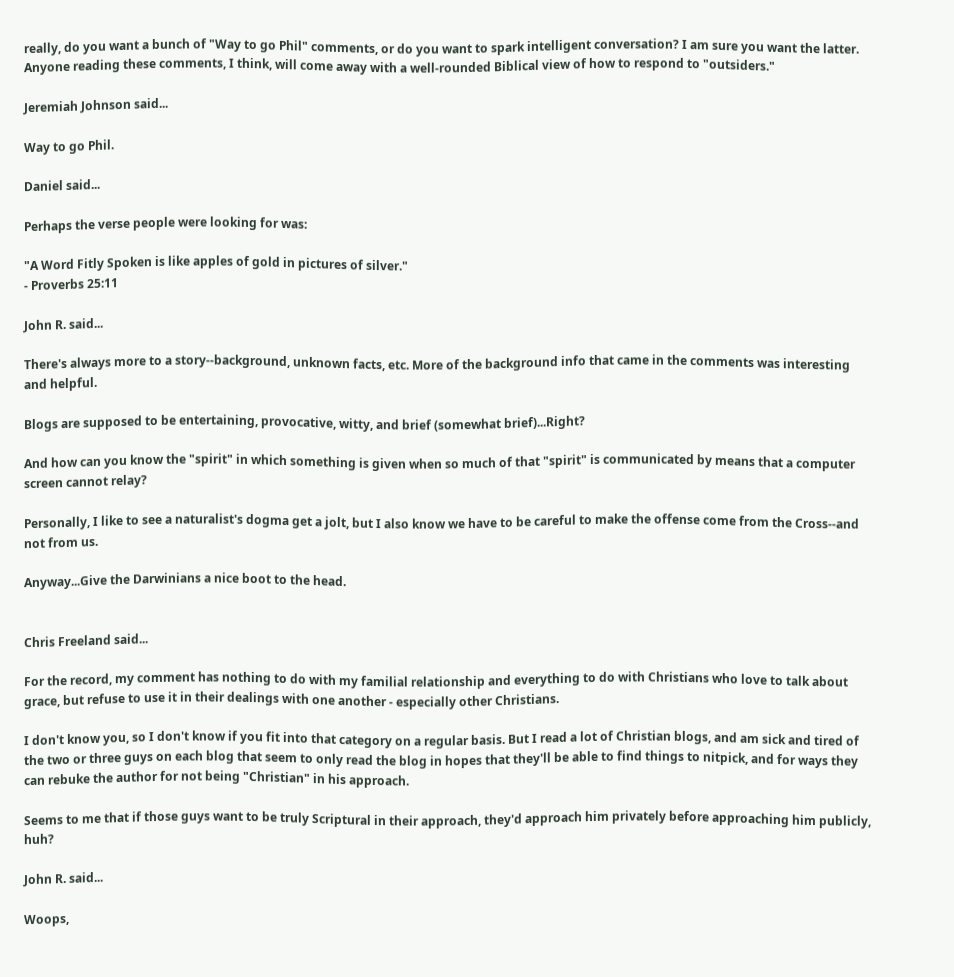really, do you want a bunch of "Way to go Phil" comments, or do you want to spark intelligent conversation? I am sure you want the latter. Anyone reading these comments, I think, will come away with a well-rounded Biblical view of how to respond to "outsiders."

Jeremiah Johnson said...

Way to go Phil.

Daniel said...

Perhaps the verse people were looking for was:

"A Word Fitly Spoken is like apples of gold in pictures of silver."
- Proverbs 25:11

John R. said...

There's always more to a story--background, unknown facts, etc. More of the background info that came in the comments was interesting and helpful.

Blogs are supposed to be entertaining, provocative, witty, and brief (somewhat brief)...Right?

And how can you know the "spirit" in which something is given when so much of that "spirit" is communicated by means that a computer screen cannot relay?

Personally, I like to see a naturalist's dogma get a jolt, but I also know we have to be careful to make the offense come from the Cross--and not from us.

Anyway...Give the Darwinians a nice boot to the head.


Chris Freeland said...

For the record, my comment has nothing to do with my familial relationship and everything to do with Christians who love to talk about grace, but refuse to use it in their dealings with one another - especially other Christians.

I don't know you, so I don't know if you fit into that category on a regular basis. But I read a lot of Christian blogs, and am sick and tired of the two or three guys on each blog that seem to only read the blog in hopes that they'll be able to find things to nitpick, and for ways they can rebuke the author for not being "Christian" in his approach.

Seems to me that if those guys want to be truly Scriptural in their approach, they'd approach him privately before approaching him publicly, huh?

John R. said...

Woops,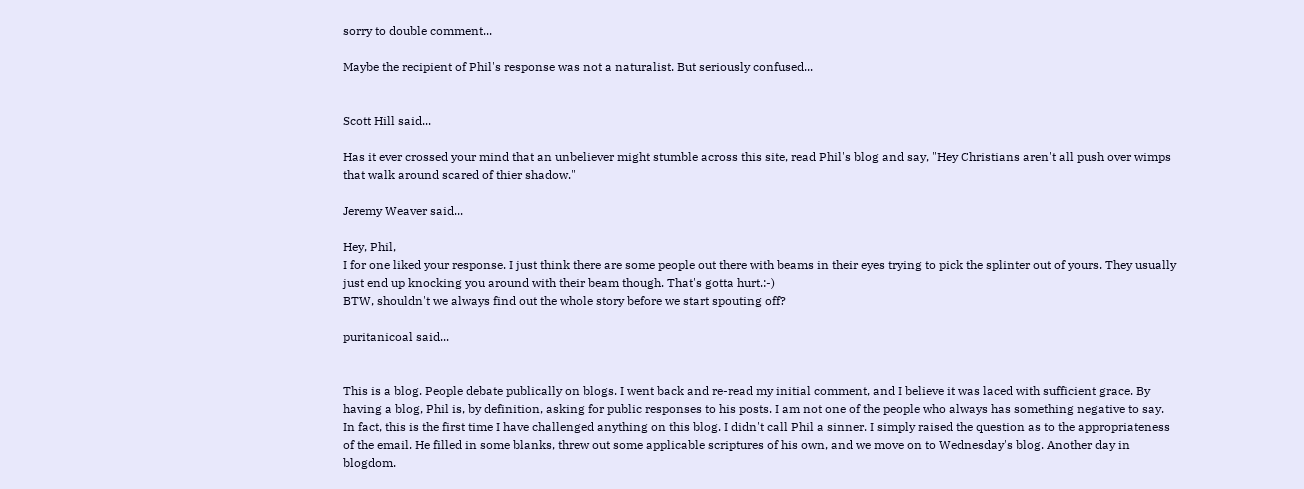sorry to double comment...

Maybe the recipient of Phil's response was not a naturalist. But seriously confused...


Scott Hill said...

Has it ever crossed your mind that an unbeliever might stumble across this site, read Phil's blog and say, "Hey Christians aren't all push over wimps that walk around scared of thier shadow."

Jeremy Weaver said...

Hey, Phil,
I for one liked your response. I just think there are some people out there with beams in their eyes trying to pick the splinter out of yours. They usually just end up knocking you around with their beam though. That's gotta hurt.:-)
BTW, shouldn't we always find out the whole story before we start spouting off?

puritanicoal said...


This is a blog. People debate publically on blogs. I went back and re-read my initial comment, and I believe it was laced with sufficient grace. By having a blog, Phil is, by definition, asking for public responses to his posts. I am not one of the people who always has something negative to say. In fact, this is the first time I have challenged anything on this blog. I didn't call Phil a sinner. I simply raised the question as to the appropriateness of the email. He filled in some blanks, threw out some applicable scriptures of his own, and we move on to Wednesday's blog. Another day in blogdom.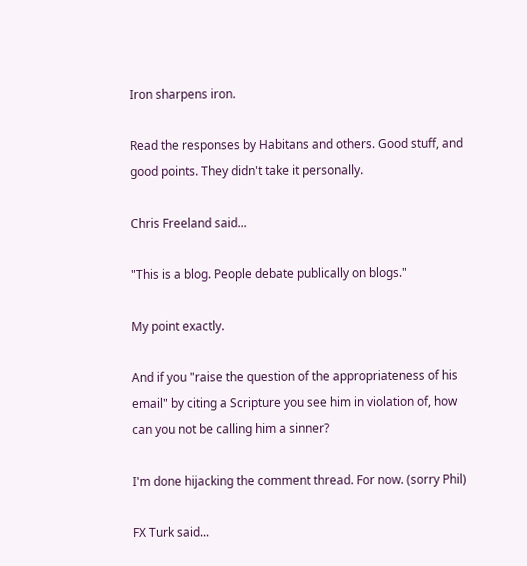Iron sharpens iron.

Read the responses by Habitans and others. Good stuff, and good points. They didn't take it personally.

Chris Freeland said...

"This is a blog. People debate publically on blogs."

My point exactly.

And if you "raise the question of the appropriateness of his email" by citing a Scripture you see him in violation of, how can you not be calling him a sinner?

I'm done hijacking the comment thread. For now. (sorry Phil)

FX Turk said...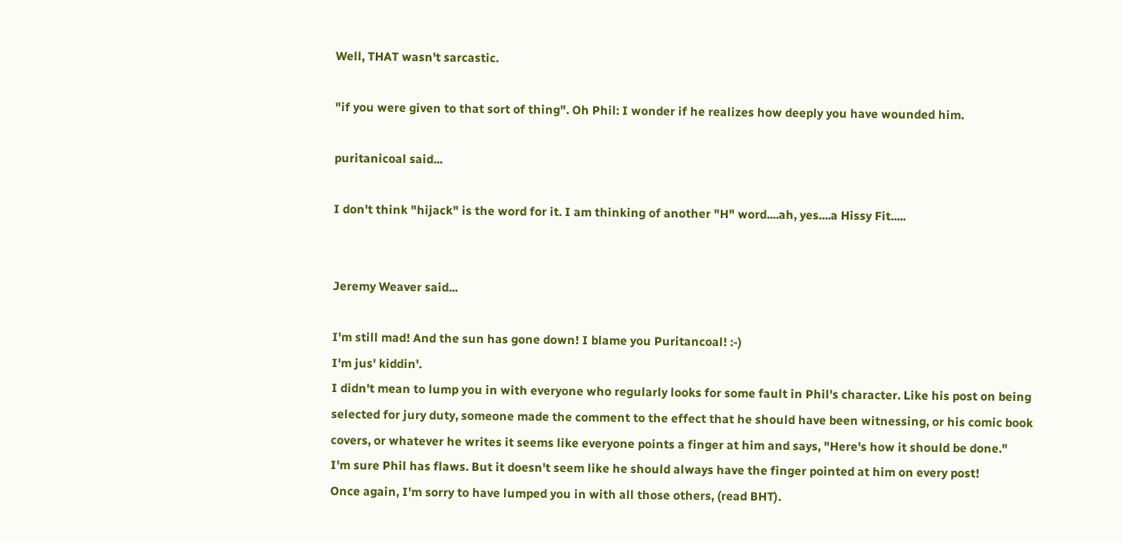Well, THAT wasn't sarcastic.

"if you were given to that sort of thing". Oh Phil: I wonder if he realizes how deeply you have wounded him.

puritanicoal said...

I don't think "hijack" is the word for it. I am thinking of another "H" word....ah, yes....a Hissy Fit.....


Jeremy Weaver said...

I'm still mad! And the sun has gone down! I blame you Puritancoal! :-)
I'm jus' kiddin'.
I didn't mean to lump you in with everyone who regularly looks for some fault in Phil's character. Like his post on being selected for jury duty, someone made the comment to the effect that he should have been witnessing, or his comic book covers, or whatever he writes it seems like everyone points a finger at him and says, "Here's how it should be done."
I'm sure Phil has flaws. But it doesn't seem like he should always have the finger pointed at him on every post!
Once again, I'm sorry to have lumped you in with all those others, (read BHT).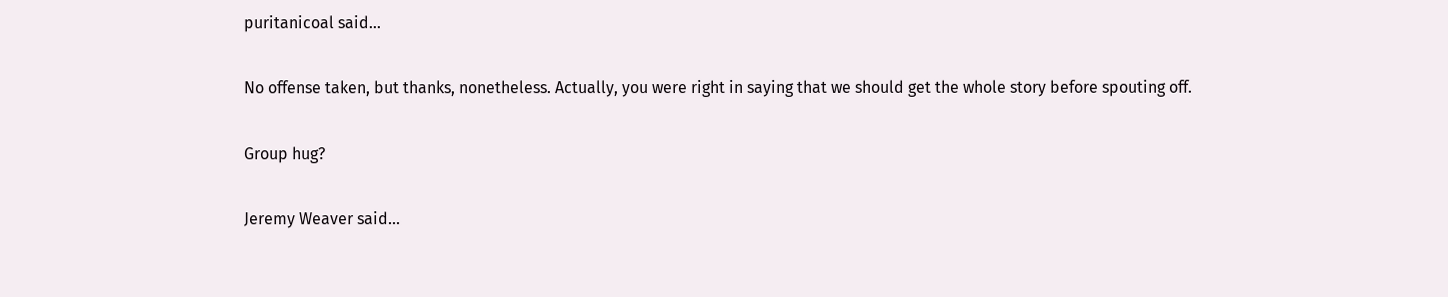puritanicoal said...

No offense taken, but thanks, nonetheless. Actually, you were right in saying that we should get the whole story before spouting off.

Group hug?

Jeremy Weaver said...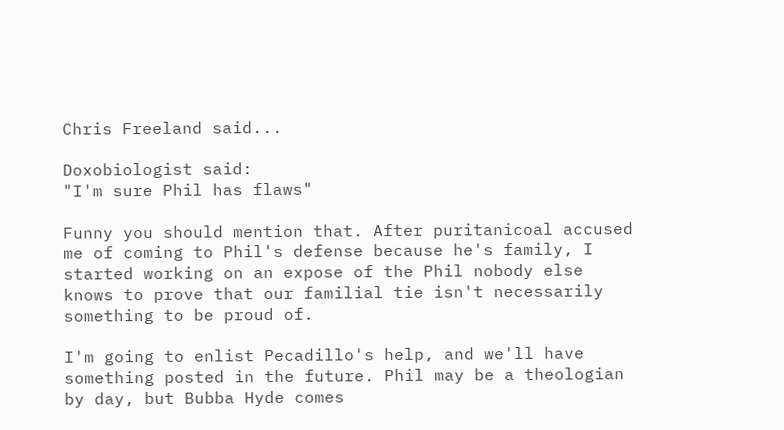Chris Freeland said...

Doxobiologist said:
"I'm sure Phil has flaws"

Funny you should mention that. After puritanicoal accused me of coming to Phil's defense because he's family, I started working on an expose of the Phil nobody else knows to prove that our familial tie isn't necessarily something to be proud of.

I'm going to enlist Pecadillo's help, and we'll have something posted in the future. Phil may be a theologian by day, but Bubba Hyde comes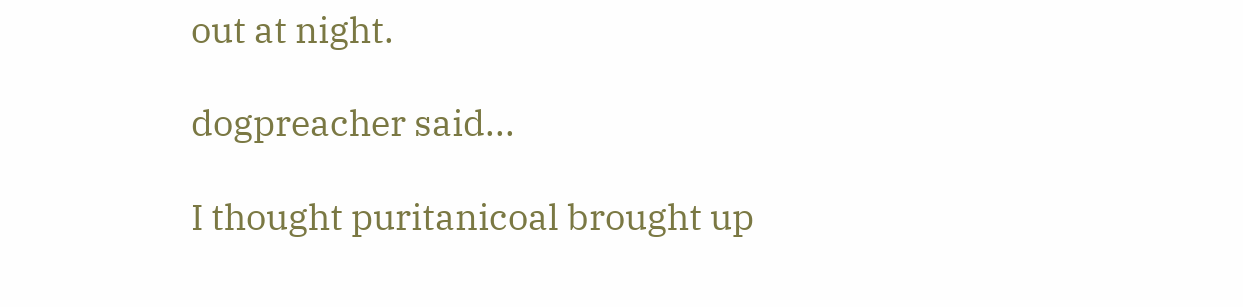out at night.

dogpreacher said...

I thought puritanicoal brought up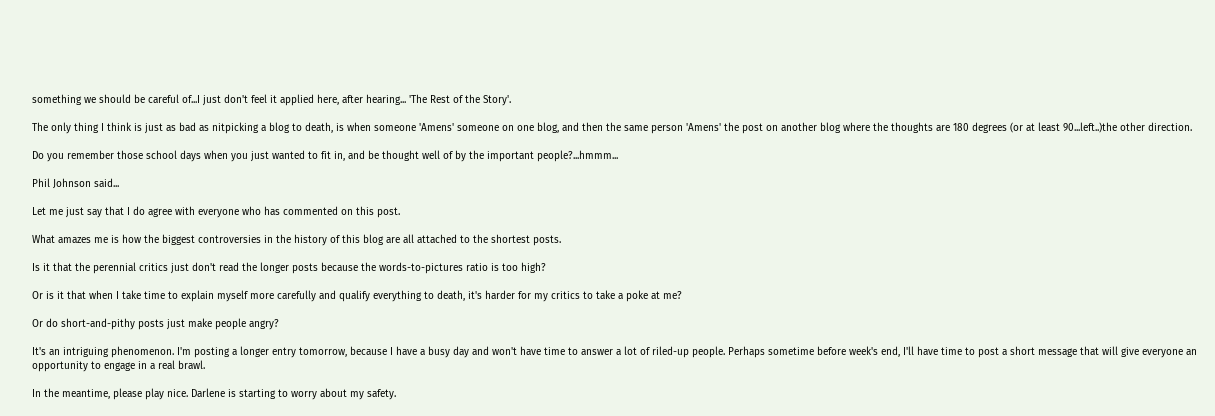something we should be careful of...I just don't feel it applied here, after hearing... 'The Rest of the Story'.

The only thing I think is just as bad as nitpicking a blog to death, is when someone 'Amens' someone on one blog, and then the same person 'Amens' the post on another blog where the thoughts are 180 degrees (or at least 90...left..)the other direction.

Do you remember those school days when you just wanted to fit in, and be thought well of by the important people?...hmmm...

Phil Johnson said...

Let me just say that I do agree with everyone who has commented on this post.

What amazes me is how the biggest controversies in the history of this blog are all attached to the shortest posts.

Is it that the perennial critics just don't read the longer posts because the words-to-pictures ratio is too high?

Or is it that when I take time to explain myself more carefully and qualify everything to death, it's harder for my critics to take a poke at me?

Or do short-and-pithy posts just make people angry?

It's an intriguing phenomenon. I'm posting a longer entry tomorrow, because I have a busy day and won't have time to answer a lot of riled-up people. Perhaps sometime before week's end, I'll have time to post a short message that will give everyone an opportunity to engage in a real brawl.

In the meantime, please play nice. Darlene is starting to worry about my safety.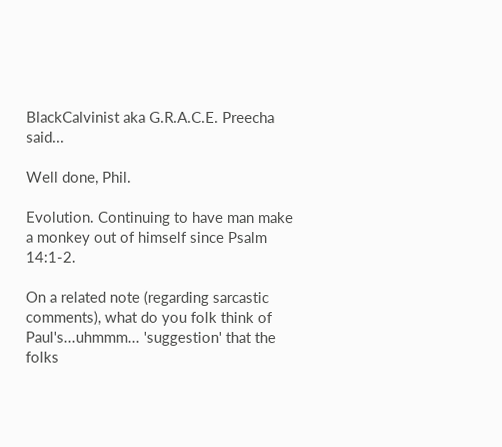BlackCalvinist aka G.R.A.C.E. Preecha said...

Well done, Phil.

Evolution. Continuing to have man make a monkey out of himself since Psalm 14:1-2.

On a related note (regarding sarcastic comments), what do you folk think of Paul's...uhmmm... 'suggestion' that the folks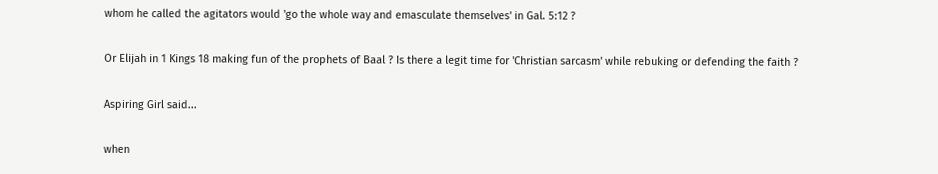whom he called the agitators would 'go the whole way and emasculate themselves' in Gal. 5:12 ?

Or Elijah in 1 Kings 18 making fun of the prophets of Baal ? Is there a legit time for 'Christian sarcasm' while rebuking or defending the faith ?

Aspiring Girl said...

when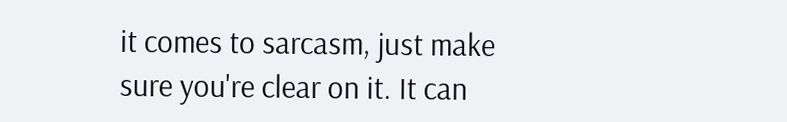it comes to sarcasm, just make sure you're clear on it. It can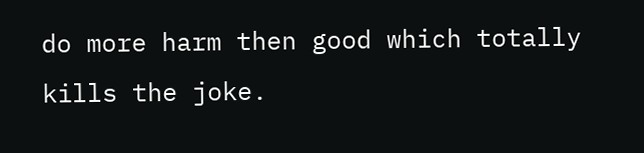do more harm then good which totally kills the joke.